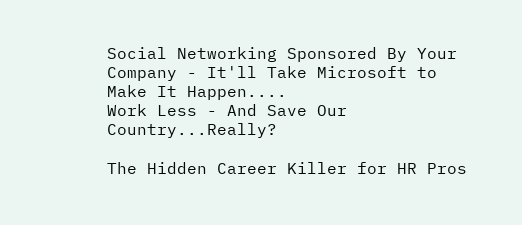Social Networking Sponsored By Your Company - It'll Take Microsoft to Make It Happen....
Work Less - And Save Our Country...Really?

The Hidden Career Killer for HR Pros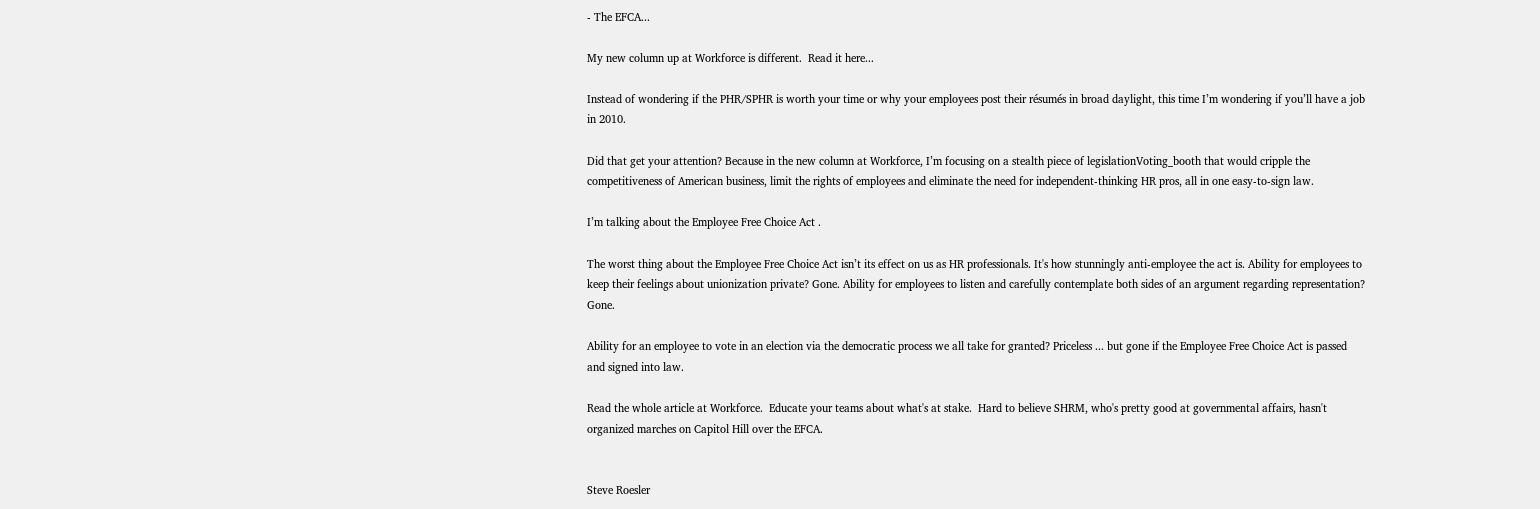- The EFCA...

My new column up at Workforce is different.  Read it here...

Instead of wondering if the PHR/SPHR is worth your time or why your employees post their résumés in broad daylight, this time I’m wondering if you’ll have a job in 2010.

Did that get your attention? Because in the new column at Workforce, I’m focusing on a stealth piece of legislationVoting_booth that would cripple the competitiveness of American business, limit the rights of employees and eliminate the need for independent-thinking HR pros, all in one easy-to-sign law.

I’m talking about the Employee Free Choice Act .

The worst thing about the Employee Free Choice Act isn’t its effect on us as HR professionals. It's how stunningly anti-employee the act is. Ability for employees to keep their feelings about unionization private? Gone. Ability for employees to listen and carefully contemplate both sides of an argument regarding representation? Gone.

Ability for an employee to vote in an election via the democratic process we all take for granted? Priceless ... but gone if the Employee Free Choice Act is passed and signed into law.

Read the whole article at Workforce.  Educate your teams about what's at stake.  Hard to believe SHRM, who's pretty good at governmental affairs, hasn't organized marches on Capitol Hill over the EFCA.


Steve Roesler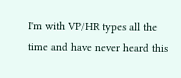I'm with VP/HR types all the time and have never heard this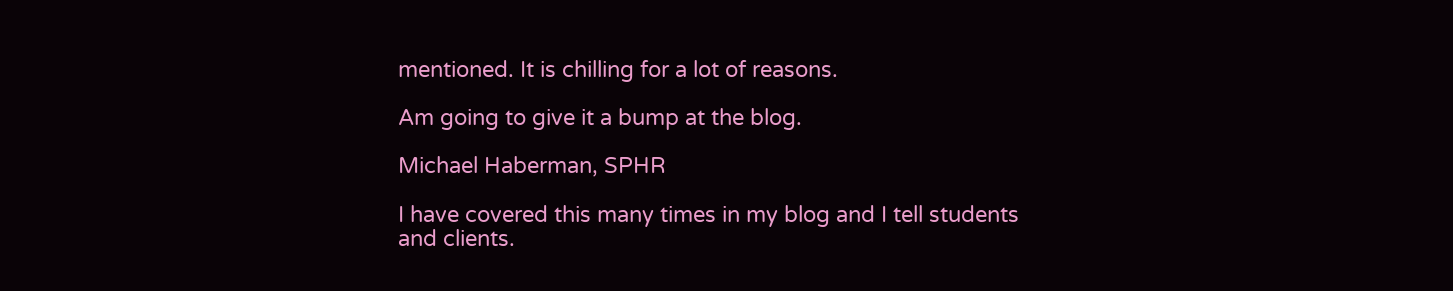mentioned. It is chilling for a lot of reasons.

Am going to give it a bump at the blog.

Michael Haberman, SPHR

I have covered this many times in my blog and I tell students and clients.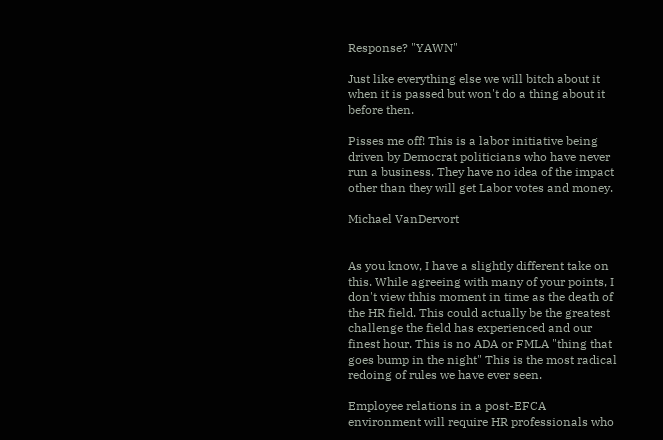Response? "YAWN"

Just like everything else we will bitch about it when it is passed but won't do a thing about it before then.

Pisses me off! This is a labor initiative being driven by Democrat politicians who have never run a business. They have no idea of the impact other than they will get Labor votes and money.

Michael VanDervort


As you know, I have a slightly different take on this. While agreeing with many of your points, I don't view thhis moment in time as the death of the HR field. This could actually be the greatest challenge the field has experienced and our finest hour. This is no ADA or FMLA "thing that goes bump in the night" This is the most radical redoing of rules we have ever seen.

Employee relations in a post-EFCA environment will require HR professionals who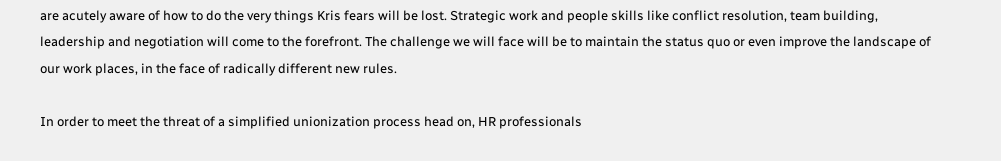are acutely aware of how to do the very things Kris fears will be lost. Strategic work and people skills like conflict resolution, team building, leadership and negotiation will come to the forefront. The challenge we will face will be to maintain the status quo or even improve the landscape of our work places, in the face of radically different new rules.

In order to meet the threat of a simplified unionization process head on, HR professionals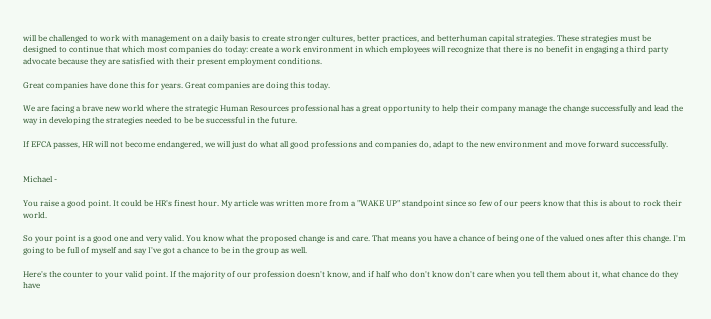will be challenged to work with management on a daily basis to create stronger cultures, better practices, and betterhuman capital strategies. These strategies must be designed to continue that which most companies do today: create a work environment in which employees will recognize that there is no benefit in engaging a third party advocate because they are satisfied with their present employment conditions.

Great companies have done this for years. Great companies are doing this today.

We are facing a brave new world where the strategic Human Resources professional has a great opportunity to help their company manage the change successfully and lead the way in developing the strategies needed to be be successful in the future.

If EFCA passes, HR will not become endangered, we will just do what all good professions and companies do, adapt to the new environment and move forward successfully.


Michael -

You raise a good point. It could be HR's finest hour. My article was written more from a "WAKE UP" standpoint since so few of our peers know that this is about to rock their world.

So your point is a good one and very valid. You know what the proposed change is and care. That means you have a chance of being one of the valued ones after this change. I'm going to be full of myself and say I've got a chance to be in the group as well.

Here's the counter to your valid point. If the majority of our profession doesn't know, and if half who don't know don't care when you tell them about it, what chance do they have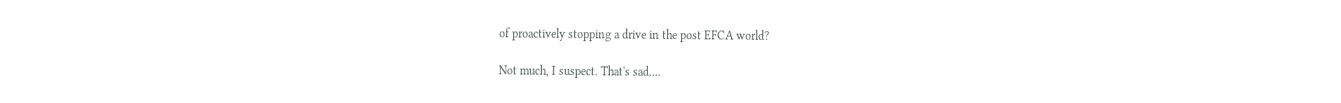of proactively stopping a drive in the post EFCA world?

Not much, I suspect. That's sad....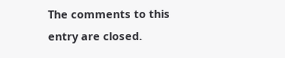The comments to this entry are closed.